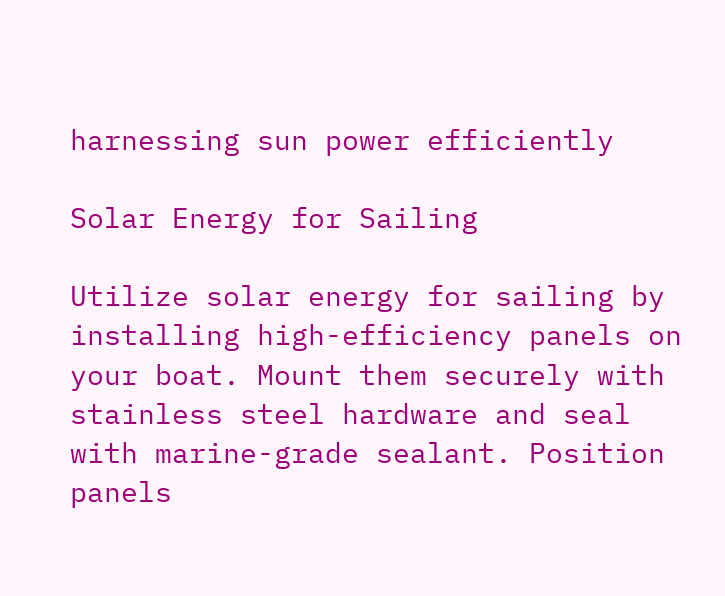harnessing sun power efficiently

Solar Energy for Sailing

Utilize solar energy for sailing by installing high-efficiency panels on your boat. Mount them securely with stainless steel hardware and seal with marine-grade sealant. Position panels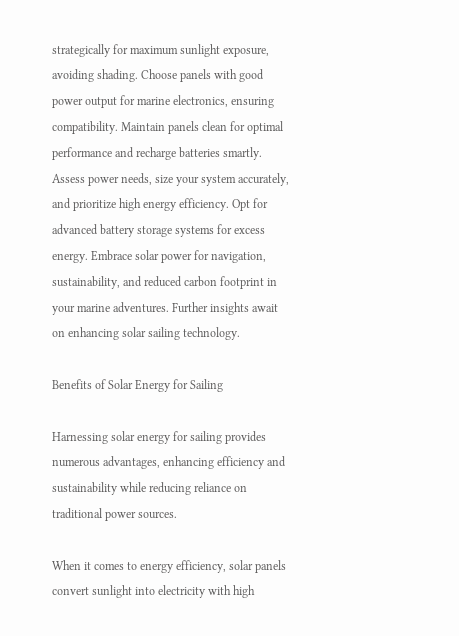strategically for maximum sunlight exposure, avoiding shading. Choose panels with good power output for marine electronics, ensuring compatibility. Maintain panels clean for optimal performance and recharge batteries smartly. Assess power needs, size your system accurately, and prioritize high energy efficiency. Opt for advanced battery storage systems for excess energy. Embrace solar power for navigation, sustainability, and reduced carbon footprint in your marine adventures. Further insights await on enhancing solar sailing technology.

Benefits of Solar Energy for Sailing

Harnessing solar energy for sailing provides numerous advantages, enhancing efficiency and sustainability while reducing reliance on traditional power sources.

When it comes to energy efficiency, solar panels convert sunlight into electricity with high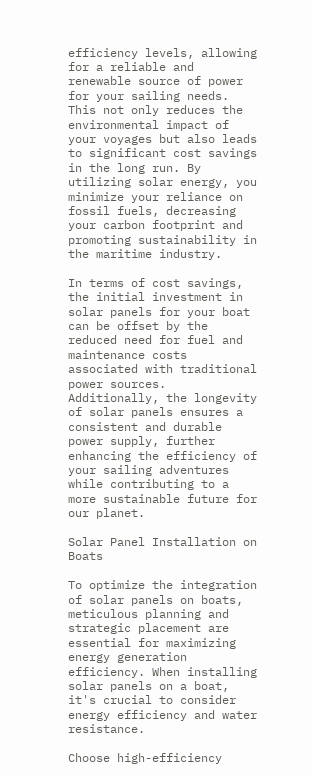efficiency levels, allowing for a reliable and renewable source of power for your sailing needs. This not only reduces the environmental impact of your voyages but also leads to significant cost savings in the long run. By utilizing solar energy, you minimize your reliance on fossil fuels, decreasing your carbon footprint and promoting sustainability in the maritime industry.

In terms of cost savings, the initial investment in solar panels for your boat can be offset by the reduced need for fuel and maintenance costs associated with traditional power sources. Additionally, the longevity of solar panels ensures a consistent and durable power supply, further enhancing the efficiency of your sailing adventures while contributing to a more sustainable future for our planet.

Solar Panel Installation on Boats

To optimize the integration of solar panels on boats, meticulous planning and strategic placement are essential for maximizing energy generation efficiency. When installing solar panels on a boat, it's crucial to consider energy efficiency and water resistance.

Choose high-efficiency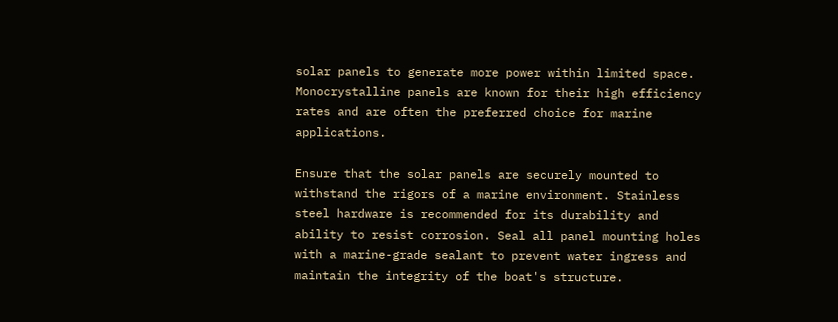solar panels to generate more power within limited space. Monocrystalline panels are known for their high efficiency rates and are often the preferred choice for marine applications.

Ensure that the solar panels are securely mounted to withstand the rigors of a marine environment. Stainless steel hardware is recommended for its durability and ability to resist corrosion. Seal all panel mounting holes with a marine-grade sealant to prevent water ingress and maintain the integrity of the boat's structure.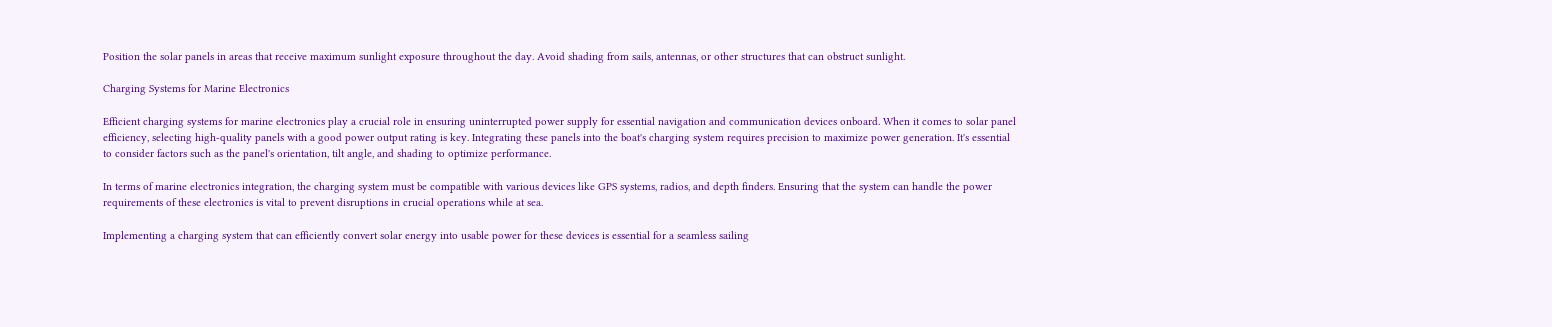Position the solar panels in areas that receive maximum sunlight exposure throughout the day. Avoid shading from sails, antennas, or other structures that can obstruct sunlight.

Charging Systems for Marine Electronics

Efficient charging systems for marine electronics play a crucial role in ensuring uninterrupted power supply for essential navigation and communication devices onboard. When it comes to solar panel efficiency, selecting high-quality panels with a good power output rating is key. Integrating these panels into the boat's charging system requires precision to maximize power generation. It's essential to consider factors such as the panel's orientation, tilt angle, and shading to optimize performance.

In terms of marine electronics integration, the charging system must be compatible with various devices like GPS systems, radios, and depth finders. Ensuring that the system can handle the power requirements of these electronics is vital to prevent disruptions in crucial operations while at sea.

Implementing a charging system that can efficiently convert solar energy into usable power for these devices is essential for a seamless sailing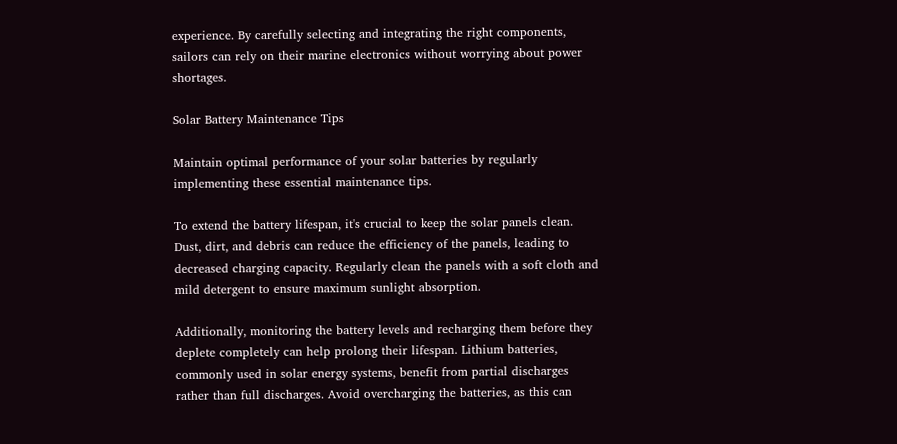experience. By carefully selecting and integrating the right components, sailors can rely on their marine electronics without worrying about power shortages.

Solar Battery Maintenance Tips

Maintain optimal performance of your solar batteries by regularly implementing these essential maintenance tips.

To extend the battery lifespan, it's crucial to keep the solar panels clean. Dust, dirt, and debris can reduce the efficiency of the panels, leading to decreased charging capacity. Regularly clean the panels with a soft cloth and mild detergent to ensure maximum sunlight absorption.

Additionally, monitoring the battery levels and recharging them before they deplete completely can help prolong their lifespan. Lithium batteries, commonly used in solar energy systems, benefit from partial discharges rather than full discharges. Avoid overcharging the batteries, as this can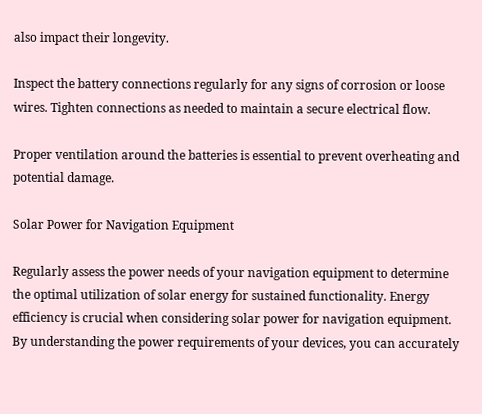also impact their longevity.

Inspect the battery connections regularly for any signs of corrosion or loose wires. Tighten connections as needed to maintain a secure electrical flow.

Proper ventilation around the batteries is essential to prevent overheating and potential damage.

Solar Power for Navigation Equipment

Regularly assess the power needs of your navigation equipment to determine the optimal utilization of solar energy for sustained functionality. Energy efficiency is crucial when considering solar power for navigation equipment. By understanding the power requirements of your devices, you can accurately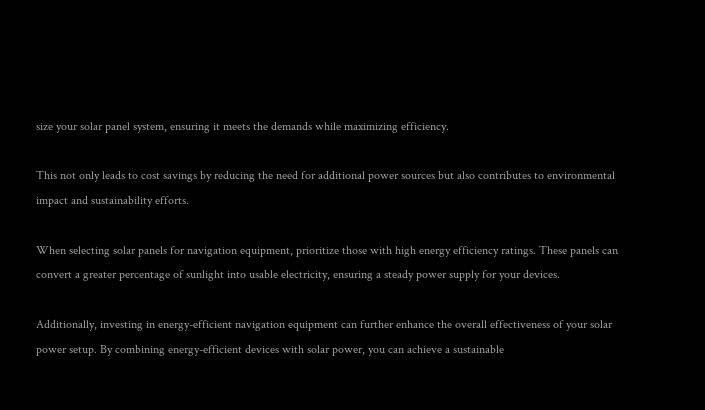size your solar panel system, ensuring it meets the demands while maximizing efficiency.

This not only leads to cost savings by reducing the need for additional power sources but also contributes to environmental impact and sustainability efforts.

When selecting solar panels for navigation equipment, prioritize those with high energy efficiency ratings. These panels can convert a greater percentage of sunlight into usable electricity, ensuring a steady power supply for your devices.

Additionally, investing in energy-efficient navigation equipment can further enhance the overall effectiveness of your solar power setup. By combining energy-efficient devices with solar power, you can achieve a sustainable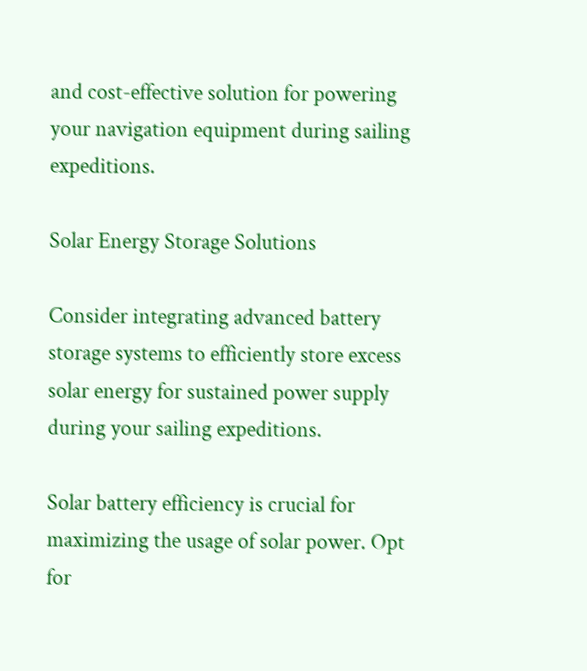and cost-effective solution for powering your navigation equipment during sailing expeditions.

Solar Energy Storage Solutions

Consider integrating advanced battery storage systems to efficiently store excess solar energy for sustained power supply during your sailing expeditions.

Solar battery efficiency is crucial for maximizing the usage of solar power. Opt for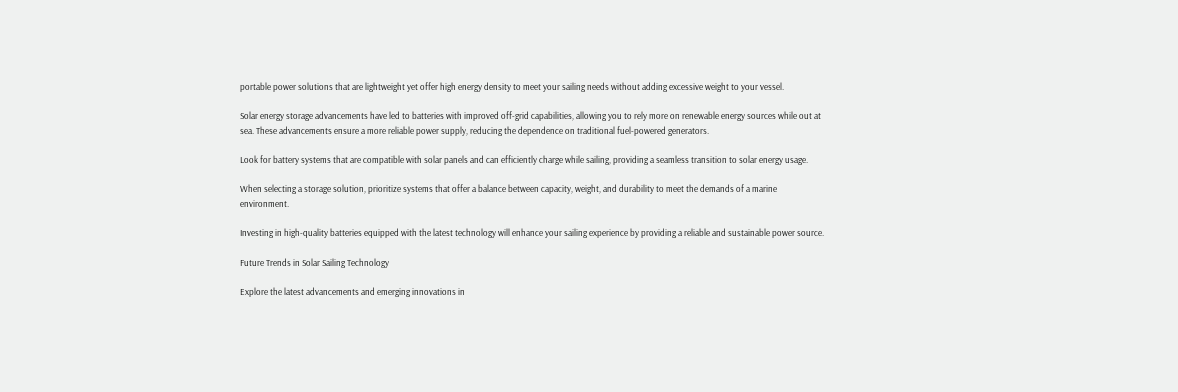portable power solutions that are lightweight yet offer high energy density to meet your sailing needs without adding excessive weight to your vessel.

Solar energy storage advancements have led to batteries with improved off-grid capabilities, allowing you to rely more on renewable energy sources while out at sea. These advancements ensure a more reliable power supply, reducing the dependence on traditional fuel-powered generators.

Look for battery systems that are compatible with solar panels and can efficiently charge while sailing, providing a seamless transition to solar energy usage.

When selecting a storage solution, prioritize systems that offer a balance between capacity, weight, and durability to meet the demands of a marine environment.

Investing in high-quality batteries equipped with the latest technology will enhance your sailing experience by providing a reliable and sustainable power source.

Future Trends in Solar Sailing Technology

Explore the latest advancements and emerging innovations in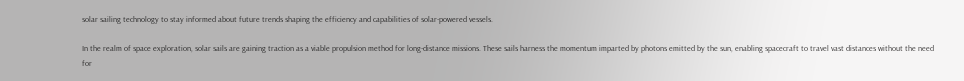solar sailing technology to stay informed about future trends shaping the efficiency and capabilities of solar-powered vessels.

In the realm of space exploration, solar sails are gaining traction as a viable propulsion method for long-distance missions. These sails harness the momentum imparted by photons emitted by the sun, enabling spacecraft to travel vast distances without the need for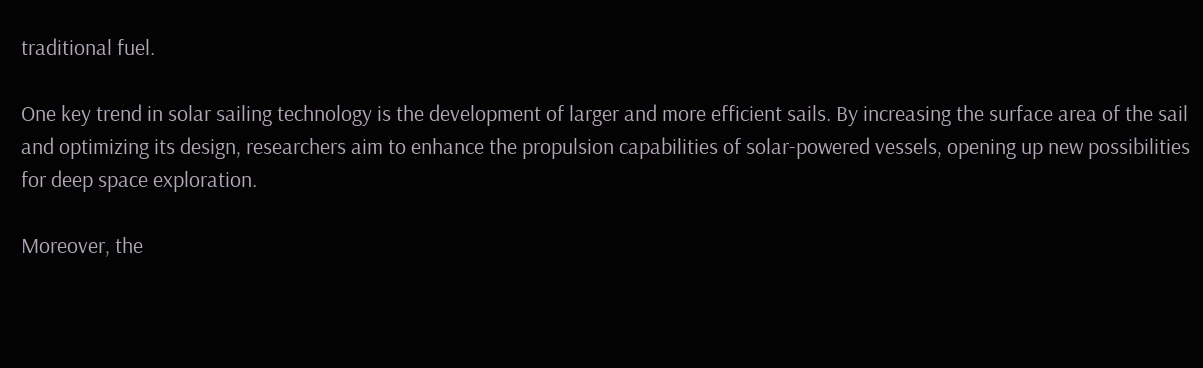traditional fuel.

One key trend in solar sailing technology is the development of larger and more efficient sails. By increasing the surface area of the sail and optimizing its design, researchers aim to enhance the propulsion capabilities of solar-powered vessels, opening up new possibilities for deep space exploration.

Moreover, the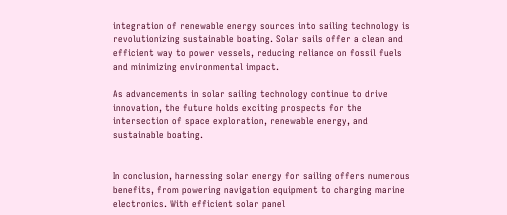integration of renewable energy sources into sailing technology is revolutionizing sustainable boating. Solar sails offer a clean and efficient way to power vessels, reducing reliance on fossil fuels and minimizing environmental impact.

As advancements in solar sailing technology continue to drive innovation, the future holds exciting prospects for the intersection of space exploration, renewable energy, and sustainable boating.


In conclusion, harnessing solar energy for sailing offers numerous benefits, from powering navigation equipment to charging marine electronics. With efficient solar panel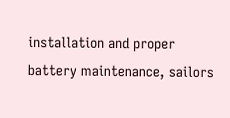installation and proper battery maintenance, sailors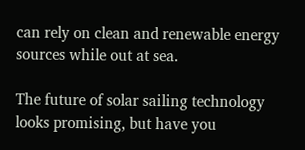can rely on clean and renewable energy sources while out at sea.

The future of solar sailing technology looks promising, but have you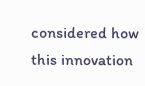considered how this innovation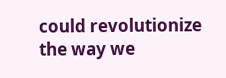could revolutionize the way we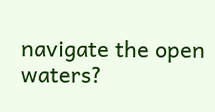navigate the open waters?